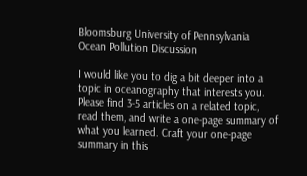Bloomsburg University of Pennsylvania Ocean Pollution Discussion

I would like you to dig a bit deeper into a topic in oceanography that interests you. Please find 3-5 articles on a related topic, read them, and write a one-page summary of what you learned. Craft your one-page summary in this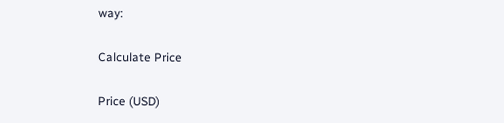way:

Calculate Price

Price (USD)